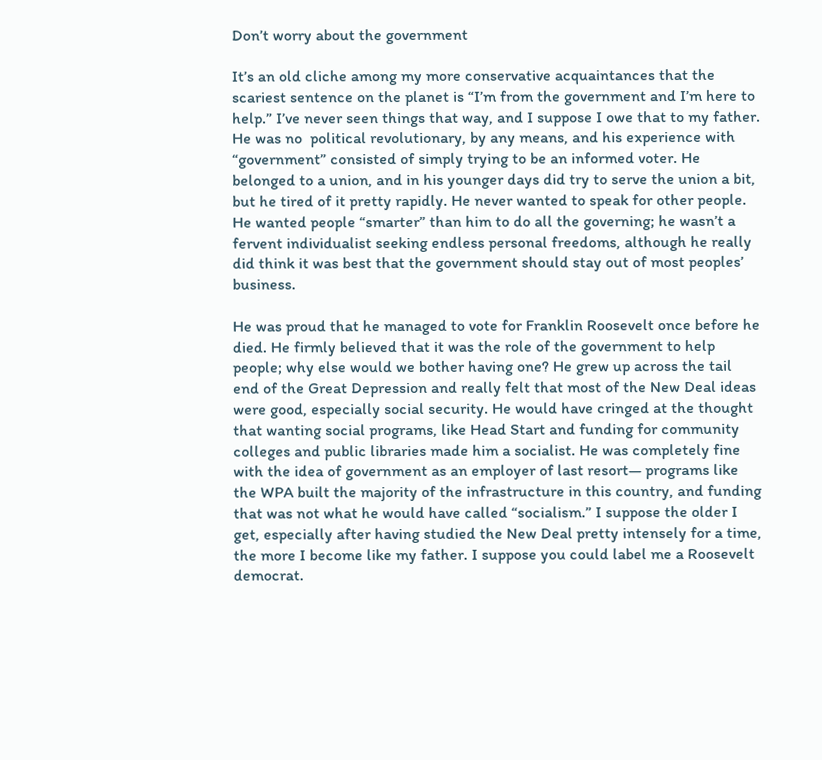Don’t worry about the government

It’s an old cliche among my more conservative acquaintances that the scariest sentence on the planet is “I’m from the government and I’m here to help.” I’ve never seen things that way, and I suppose I owe that to my father. He was no  political revolutionary, by any means, and his experience with “government” consisted of simply trying to be an informed voter. He belonged to a union, and in his younger days did try to serve the union a bit, but he tired of it pretty rapidly. He never wanted to speak for other people. He wanted people “smarter” than him to do all the governing; he wasn’t a fervent individualist seeking endless personal freedoms, although he really did think it was best that the government should stay out of most peoples’ business.

He was proud that he managed to vote for Franklin Roosevelt once before he died. He firmly believed that it was the role of the government to help people; why else would we bother having one? He grew up across the tail end of the Great Depression and really felt that most of the New Deal ideas were good, especially social security. He would have cringed at the thought that wanting social programs, like Head Start and funding for community colleges and public libraries made him a socialist. He was completely fine with the idea of government as an employer of last resort— programs like the WPA built the majority of the infrastructure in this country, and funding that was not what he would have called “socialism.” I suppose the older I get, especially after having studied the New Deal pretty intensely for a time, the more I become like my father. I suppose you could label me a Roosevelt democrat.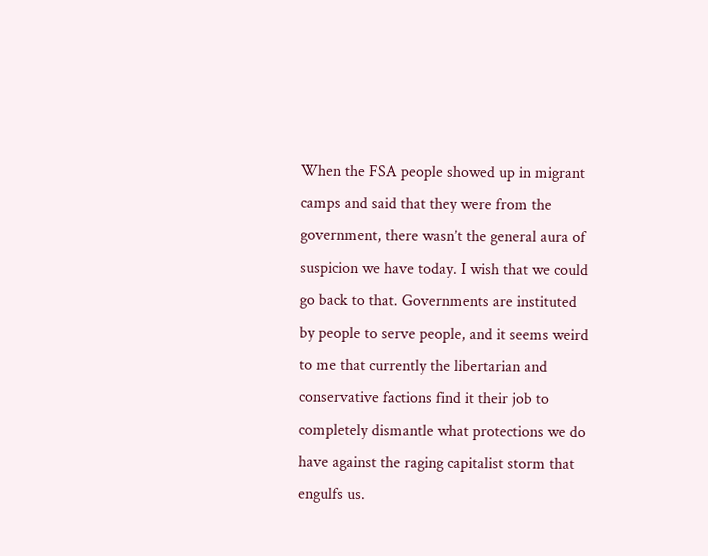When the FSA people showed up in migrant camps and said that they were from the government, there wasn’t the general aura of suspicion we have today. I wish that we could go back to that. Governments are instituted by people to serve people, and it seems weird to me that currently the libertarian and conservative factions find it their job to completely dismantle what protections we do have against the raging capitalist storm that engulfs us.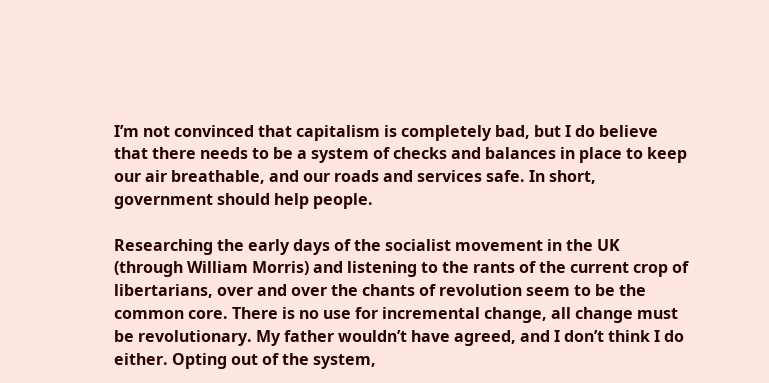I’m not convinced that capitalism is completely bad, but I do believe that there needs to be a system of checks and balances in place to keep our air breathable, and our roads and services safe. In short, government should help people.

Researching the early days of the socialist movement in the UK (through William Morris) and listening to the rants of the current crop of libertarians, over and over the chants of revolution seem to be the common core. There is no use for incremental change, all change must be revolutionary. My father wouldn’t have agreed, and I don’t think I do either. Opting out of the system,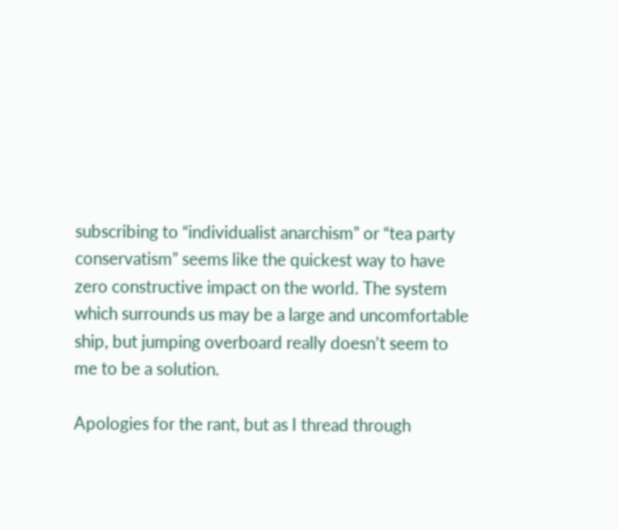subscribing to “individualist anarchism” or “tea party conservatism” seems like the quickest way to have zero constructive impact on the world. The system which surrounds us may be a large and uncomfortable ship, but jumping overboard really doesn’t seem to me to be a solution.

Apologies for the rant, but as I thread through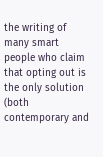the writing of many smart people who claim that opting out is the only solution (both contemporary and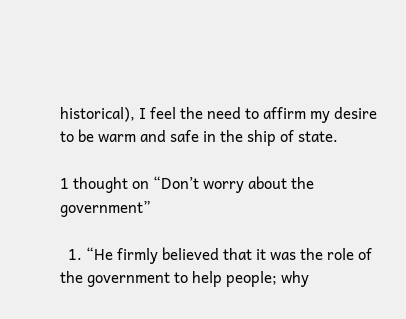historical), I feel the need to affirm my desire to be warm and safe in the ship of state.

1 thought on “Don’t worry about the government”

  1. “He firmly believed that it was the role of the government to help people; why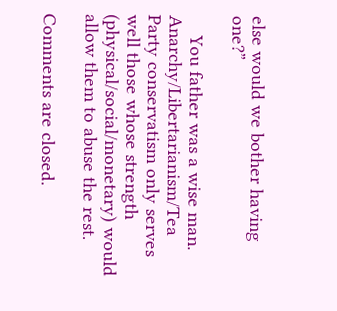else would we bother having one?”

    You father was a wise man. Anarchy/Libertarianism/Tea Party conservatism only serves well those whose strength (physical/social/monetary) would allow them to abuse the rest.

Comments are closed.